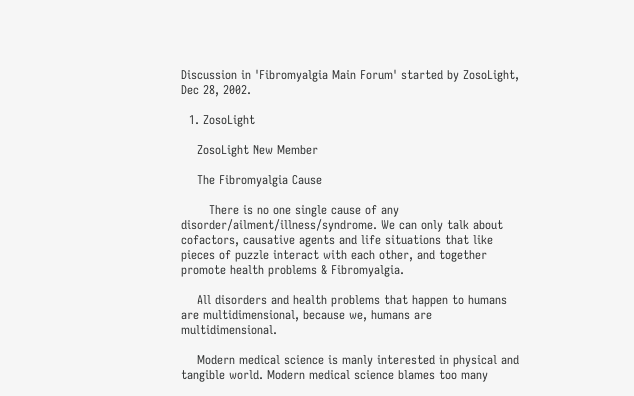Discussion in 'Fibromyalgia Main Forum' started by ZosoLight, Dec 28, 2002.

  1. ZosoLight

    ZosoLight New Member

    The Fibromyalgia Cause

       There is no one single cause of any disorder/ailment/illness/syndrome. We can only talk about cofactors, causative agents and life situations that like pieces of puzzle interact with each other, and together promote health problems & Fibromyalgia.

    All disorders and health problems that happen to humans are multidimensional, because we, humans are multidimensional.

    Modern medical science is manly interested in physical and tangible world. Modern medical science blames too many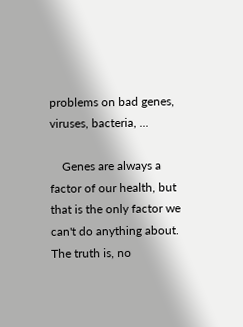problems on bad genes, viruses, bacteria, ...

    Genes are always a factor of our health, but that is the only factor we can't do anything about. The truth is, no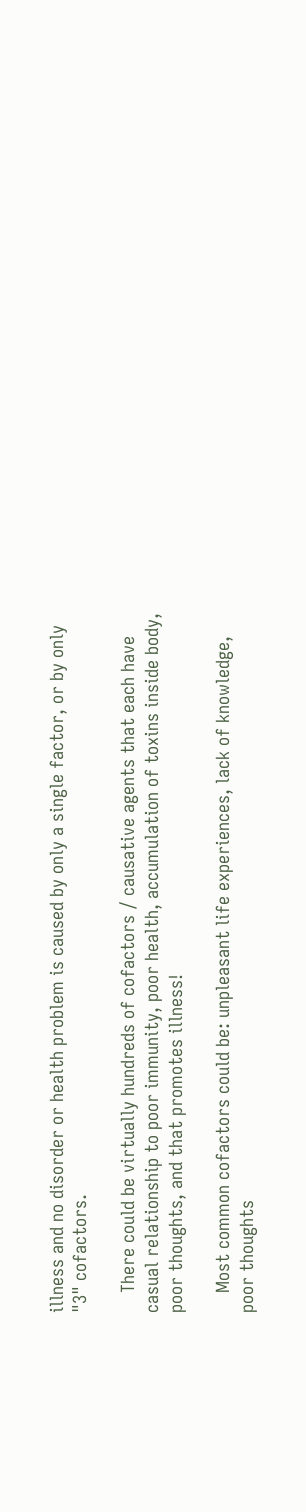illness and no disorder or health problem is caused by only a single factor, or by only "3" cofactors.

    There could be virtually hundreds of cofactors / causative agents that each have casual relationship to poor immunity, poor health, accumulation of toxins inside body, poor thoughts, and that promotes illness!

    Most common cofactors could be: unpleasant life experiences, lack of knowledge, poor thoughts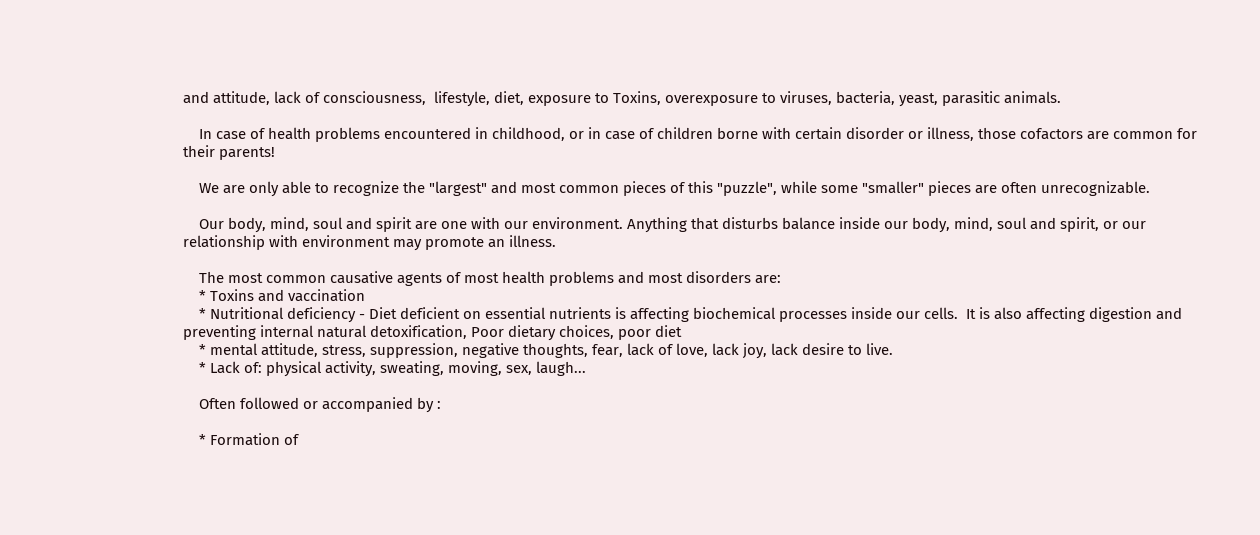and attitude, lack of consciousness,  lifestyle, diet, exposure to Toxins, overexposure to viruses, bacteria, yeast, parasitic animals.

    In case of health problems encountered in childhood, or in case of children borne with certain disorder or illness, those cofactors are common for their parents!

    We are only able to recognize the "largest" and most common pieces of this "puzzle", while some "smaller" pieces are often unrecognizable.

    Our body, mind, soul and spirit are one with our environment. Anything that disturbs balance inside our body, mind, soul and spirit, or our relationship with environment may promote an illness.

    The most common causative agents of most health problems and most disorders are:
    * Toxins and vaccination
    * Nutritional deficiency - Diet deficient on essential nutrients is affecting biochemical processes inside our cells.  It is also affecting digestion and preventing internal natural detoxification, Poor dietary choices, poor diet
    * mental attitude, stress, suppression, negative thoughts, fear, lack of love, lack joy, lack desire to live.
    * Lack of: physical activity, sweating, moving, sex, laugh...

    Often followed or accompanied by :

    * Formation of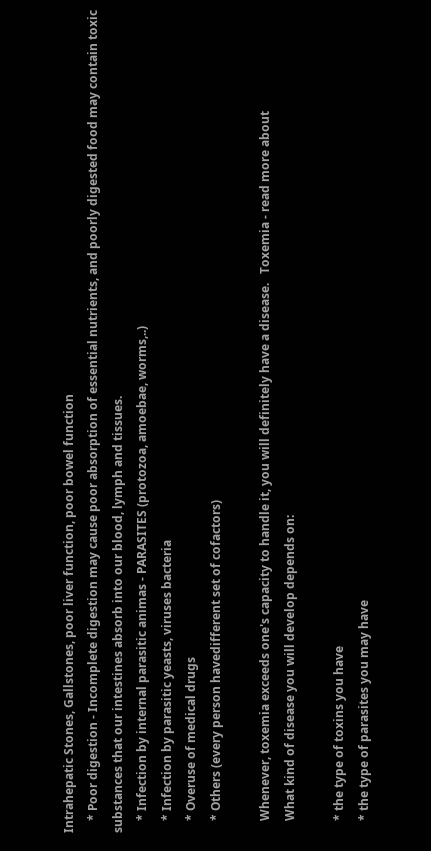Intrahepatic Stones, Gallstones, poor liver function, poor bowel function
    * Poor digestion - Incomplete digestion may cause poor absorption of essential nutrients, and poorly digested food may contain toxic substances that our intestines absorb into our blood, lymph and tissues.
    * Infection by internal parasitic animas - PARASITES (protozoa, amoebae, worms,..)
    * Infection by parasitic yeasts, viruses bacteria
    * Overuse of medical drugs
    * Others (every person havedifferent set of cofactors)

    Whenever, toxemia exceeds one's capacity to handle it, you will definitely have a disease.   Toxemia - read more about
    What kind of disease you will develop depends on:

    * the type of toxins you have
    * the type of parasites you may have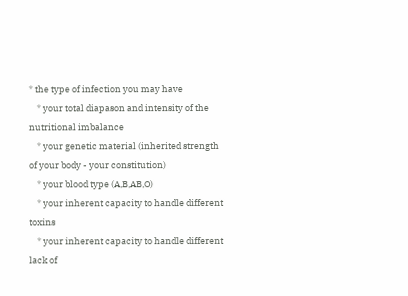* the type of infection you may have
    * your total diapason and intensity of the nutritional imbalance
    * your genetic material (inherited strength of your body - your constitution)
    * your blood type (A,B,AB,O)
    * your inherent capacity to handle different toxins
    * your inherent capacity to handle different lack of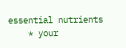essential nutrients
    * your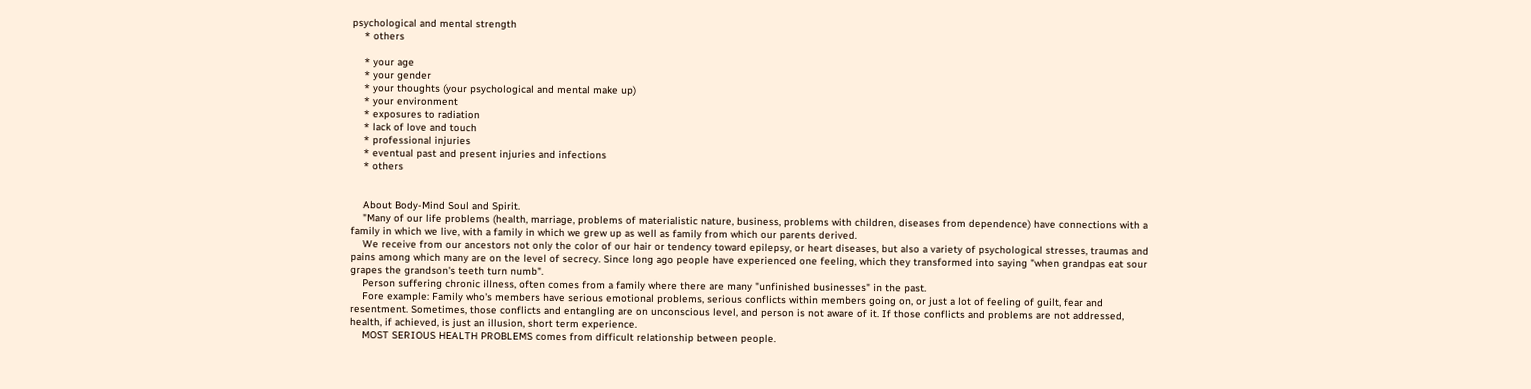psychological and mental strength
    * others

    * your age
    * your gender
    * your thoughts (your psychological and mental make up)
    * your environment
    * exposures to radiation
    * lack of love and touch
    * professional injuries
    * eventual past and present injuries and infections
    * others


    About Body-Mind Soul and Spirit.
    "Many of our life problems (health, marriage, problems of materialistic nature, business, problems with children, diseases from dependence) have connections with a family in which we live, with a family in which we grew up as well as family from which our parents derived.
    We receive from our ancestors not only the color of our hair or tendency toward epilepsy, or heart diseases, but also a variety of psychological stresses, traumas and pains among which many are on the level of secrecy. Since long ago people have experienced one feeling, which they transformed into saying "when grandpas eat sour grapes the grandson's teeth turn numb".
    Person suffering chronic illness, often comes from a family where there are many "unfinished businesses" in the past.
    Fore example: Family who's members have serious emotional problems, serious conflicts within members going on, or just a lot of feeling of guilt, fear and resentment. Sometimes, those conflicts and entangling are on unconscious level, and person is not aware of it. If those conflicts and problems are not addressed, health, if achieved, is just an illusion, short term experience.
    MOST SERIOUS HEALTH PROBLEMS comes from difficult relationship between people.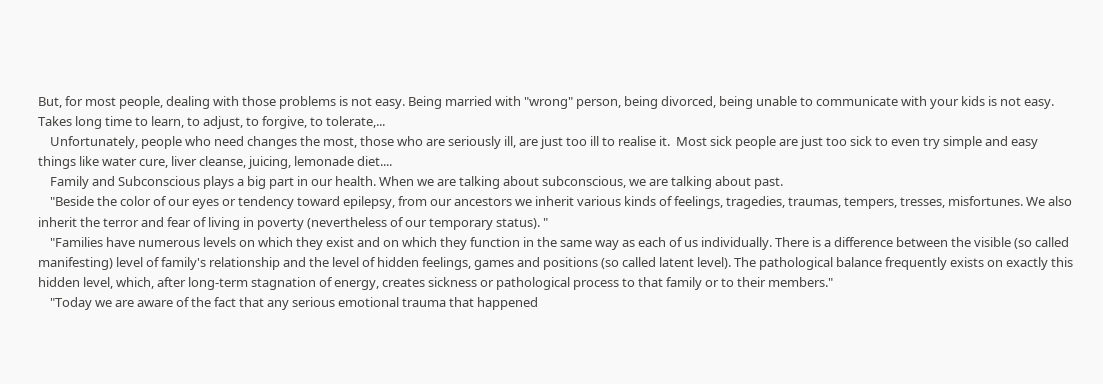But, for most people, dealing with those problems is not easy. Being married with "wrong" person, being divorced, being unable to communicate with your kids is not easy. Takes long time to learn, to adjust, to forgive, to tolerate,...
    Unfortunately, people who need changes the most, those who are seriously ill, are just too ill to realise it.  Most sick people are just too sick to even try simple and easy things like water cure, liver cleanse, juicing, lemonade diet....
    Family and Subconscious plays a big part in our health. When we are talking about subconscious, we are talking about past.
    "Beside the color of our eyes or tendency toward epilepsy, from our ancestors we inherit various kinds of feelings, tragedies, traumas, tempers, tresses, misfortunes. We also inherit the terror and fear of living in poverty (nevertheless of our temporary status). "
    "Families have numerous levels on which they exist and on which they function in the same way as each of us individually. There is a difference between the visible (so called manifesting) level of family's relationship and the level of hidden feelings, games and positions (so called latent level). The pathological balance frequently exists on exactly this hidden level, which, after long-term stagnation of energy, creates sickness or pathological process to that family or to their members."
    "Today we are aware of the fact that any serious emotional trauma that happened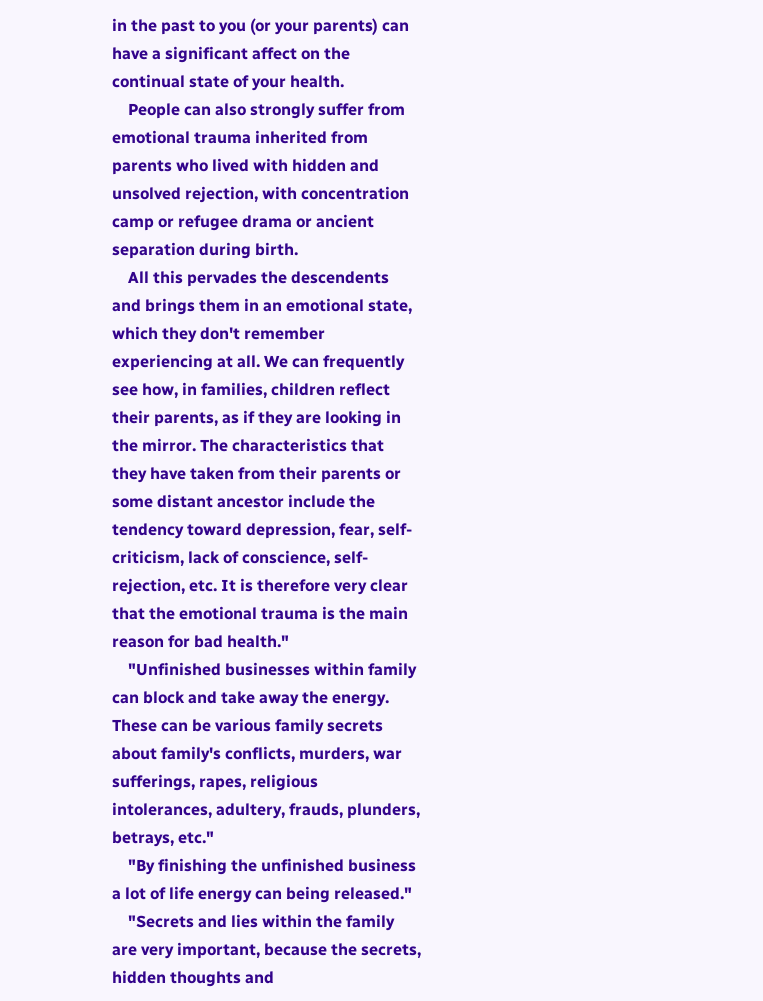in the past to you (or your parents) can have a significant affect on the continual state of your health.
    People can also strongly suffer from emotional trauma inherited from parents who lived with hidden and unsolved rejection, with concentration camp or refugee drama or ancient separation during birth.
    All this pervades the descendents and brings them in an emotional state, which they don't remember experiencing at all. We can frequently see how, in families, children reflect their parents, as if they are looking in the mirror. The characteristics that they have taken from their parents or some distant ancestor include the tendency toward depression, fear, self-criticism, lack of conscience, self-rejection, etc. It is therefore very clear that the emotional trauma is the main reason for bad health."
    "Unfinished businesses within family can block and take away the energy. These can be various family secrets about family's conflicts, murders, war sufferings, rapes, religious intolerances, adultery, frauds, plunders, betrays, etc."
    "By finishing the unfinished business a lot of life energy can being released."
    "Secrets and lies within the family are very important, because the secrets, hidden thoughts and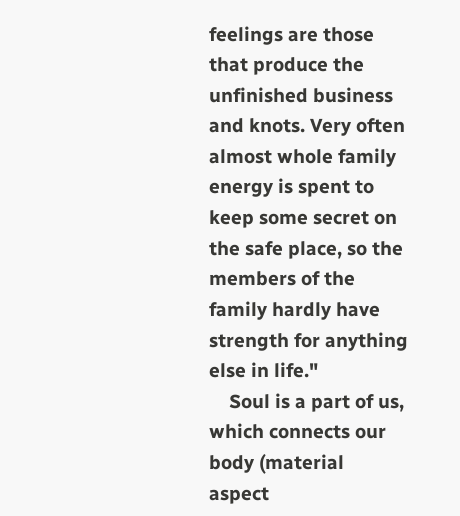feelings are those that produce the unfinished business and knots. Very often almost whole family energy is spent to keep some secret on the safe place, so the members of the family hardly have strength for anything else in life."
    Soul is a part of us, which connects our body (material aspect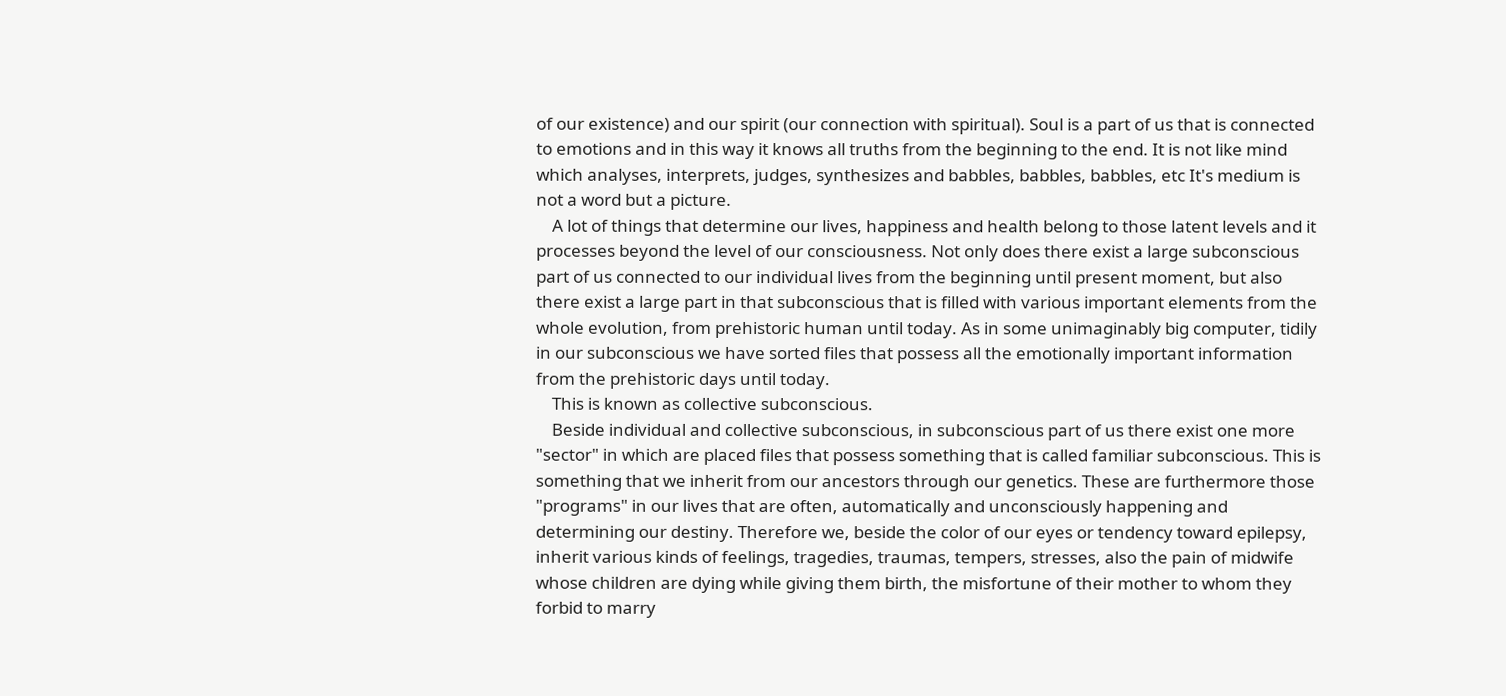of our existence) and our spirit (our connection with spiritual). Soul is a part of us that is connected to emotions and in this way it knows all truths from the beginning to the end. It is not like mind which analyses, interprets, judges, synthesizes and babbles, babbles, babbles, etc It's medium is not a word but a picture.
    A lot of things that determine our lives, happiness and health belong to those latent levels and it processes beyond the level of our consciousness. Not only does there exist a large subconscious part of us connected to our individual lives from the beginning until present moment, but also there exist a large part in that subconscious that is filled with various important elements from the whole evolution, from prehistoric human until today. As in some unimaginably big computer, tidily in our subconscious we have sorted files that possess all the emotionally important information from the prehistoric days until today.
    This is known as collective subconscious.
    Beside individual and collective subconscious, in subconscious part of us there exist one more "sector" in which are placed files that possess something that is called familiar subconscious. This is something that we inherit from our ancestors through our genetics. These are furthermore those "programs" in our lives that are often, automatically and unconsciously happening and determining our destiny. Therefore we, beside the color of our eyes or tendency toward epilepsy, inherit various kinds of feelings, tragedies, traumas, tempers, stresses, also the pain of midwife whose children are dying while giving them birth, the misfortune of their mother to whom they forbid to marry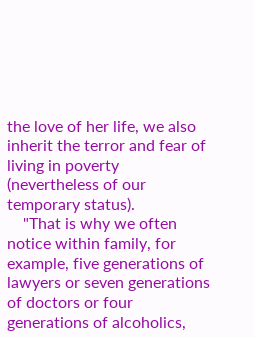the love of her life, we also inherit the terror and fear of living in poverty (nevertheless of our temporary status).
    "That is why we often notice within family, for example, five generations of lawyers or seven generations of doctors or four generations of alcoholics,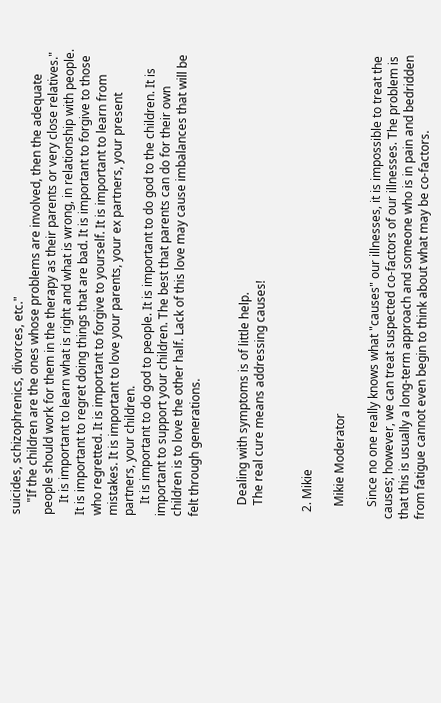suicides, schizophrenics, divorces, etc."
    "If the children are the ones whose problems are involved, then the adequate people should work for them in the therapy as their parents or very close relatives."
    It is important to learn what is right and what is wrong, in relationship with people. It is important to regret doing things that are bad. It is important to forgive to those who regretted. It is important to forgive to yourself. It is important to learn from mistakes. It is important to love your parents, your ex partners, your present partners, your children.
    It is important to do god to people. It is important to do god to the children. It is important to support your children. The best that parents can do for their own children is to love the other half. Lack of this love may cause imbalances that will be felt through generations.


    Dealing with symptoms is of little help.
    The real cure means addressing causes!


  2. Mikie

    Mikie Moderator

    Since no one really knows what "causes" our illnesses, it is impossible to treat the causes; however, we can treat suspected co-factors of our illnesses. The problem is that this is usually a long-term approach and someone who is in pain and bedridden from fatigue cannot even begin to think about what may be co-factors.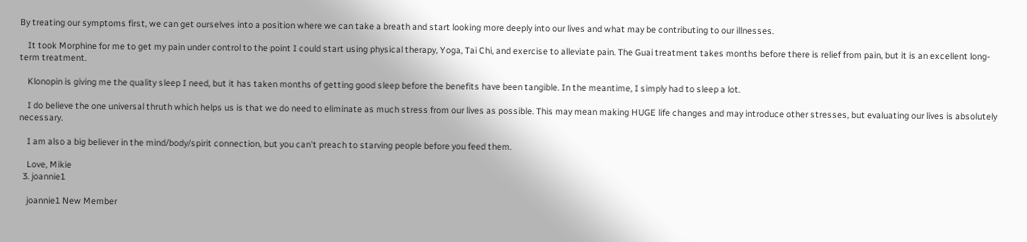By treating our symptoms first, we can get ourselves into a position where we can take a breath and start looking more deeply into our lives and what may be contributing to our illnesses.

    It took Morphine for me to get my pain under control to the point I could start using physical therapy, Yoga, Tai Chi, and exercise to alleviate pain. The Guai treatment takes months before there is relief from pain, but it is an excellent long-term treatment.

    Klonopin is giving me the quality sleep I need, but it has taken months of getting good sleep before the benefits have been tangible. In the meantime, I simply had to sleep a lot.

    I do believe the one universal thruth which helps us is that we do need to eliminate as much stress from our lives as possible. This may mean making HUGE life changes and may introduce other stresses, but evaluating our lives is absolutely necessary.

    I am also a big believer in the mind/body/spirit connection, but you can't preach to starving people before you feed them.

    Love, Mikie
  3. joannie1

    joannie1 New Member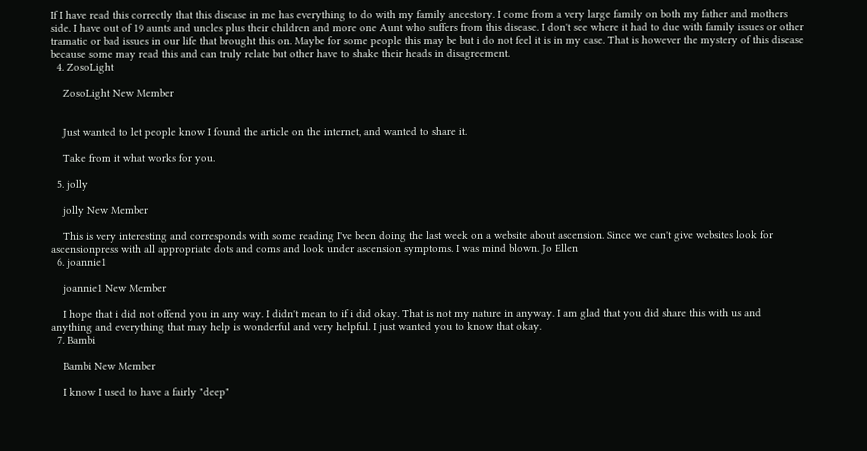If I have read this correctly that this disease in me has everything to do with my family ancestory. I come from a very large family on both my father and mothers side. I have out of 19 aunts and uncles plus their children and more one Aunt who suffers from this disease. I don't see where it had to due with family issues or other tramatic or bad issues in our life that brought this on. Maybe for some people this may be but i do not feel it is in my case. That is however the mystery of this disease because some may read this and can truly relate but other have to shake their heads in disagreement.
  4. ZosoLight

    ZosoLight New Member


    Just wanted to let people know I found the article on the internet, and wanted to share it.

    Take from it what works for you.

  5. jolly

    jolly New Member

    This is very interesting and corresponds with some reading I've been doing the last week on a website about ascension. Since we can't give websites look for ascensionpress with all appropriate dots and coms and look under ascension symptoms. I was mind blown. Jo Ellen
  6. joannie1

    joannie1 New Member

    I hope that i did not offend you in any way. I didn't mean to if i did okay. That is not my nature in anyway. I am glad that you did share this with us and anything and everything that may help is wonderful and very helpful. I just wanted you to know that okay.
  7. Bambi

    Bambi New Member

    I know I used to have a fairly "deep"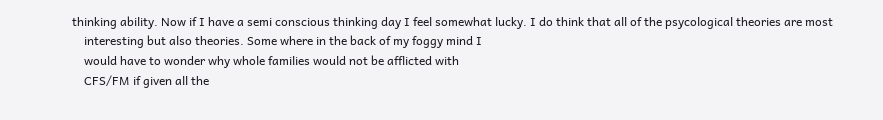thinking ability. Now if I have a semi conscious thinking day I feel somewhat lucky. I do think that all of the psycological theories are most
    interesting but also theories. Some where in the back of my foggy mind I
    would have to wonder why whole families would not be afflicted with
    CFS/FM if given all the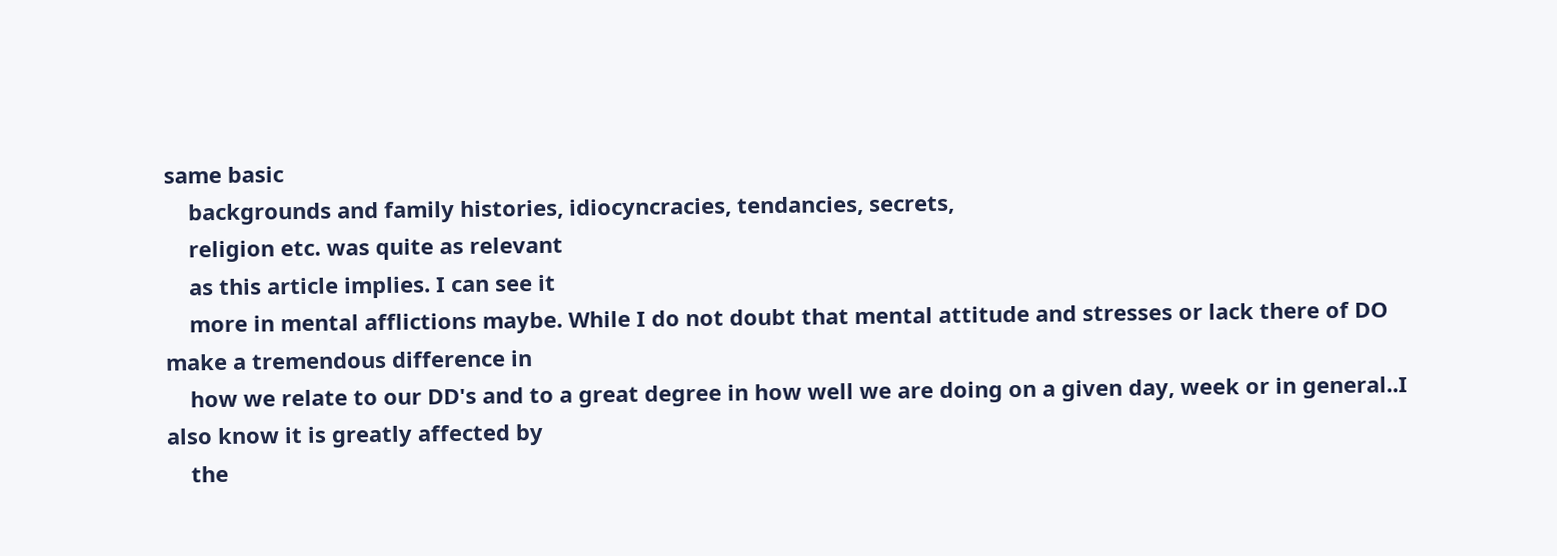same basic
    backgrounds and family histories, idiocyncracies, tendancies, secrets,
    religion etc. was quite as relevant
    as this article implies. I can see it
    more in mental afflictions maybe. While I do not doubt that mental attitude and stresses or lack there of DO make a tremendous difference in
    how we relate to our DD's and to a great degree in how well we are doing on a given day, week or in general..I also know it is greatly affected by
    the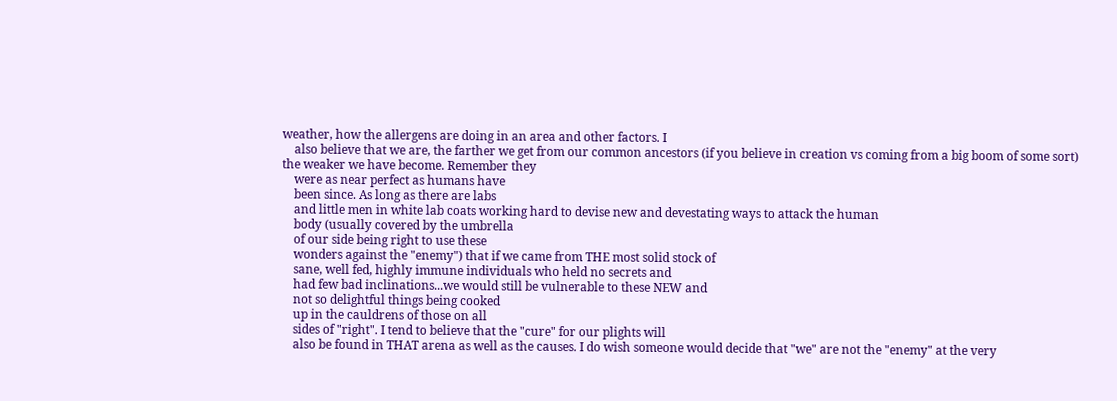weather, how the allergens are doing in an area and other factors. I
    also believe that we are, the farther we get from our common ancestors (if you believe in creation vs coming from a big boom of some sort) the weaker we have become. Remember they
    were as near perfect as humans have
    been since. As long as there are labs
    and little men in white lab coats working hard to devise new and devestating ways to attack the human
    body (usually covered by the umbrella
    of our side being right to use these
    wonders against the "enemy") that if we came from THE most solid stock of
    sane, well fed, highly immune individuals who held no secrets and
    had few bad inclinations...we would still be vulnerable to these NEW and
    not so delightful things being cooked
    up in the cauldrens of those on all
    sides of "right". I tend to believe that the "cure" for our plights will
    also be found in THAT arena as well as the causes. I do wish someone would decide that "we" are not the "enemy" at the very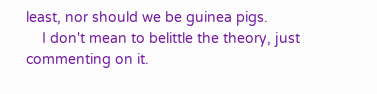least, nor should we be guinea pigs.
    I don't mean to belittle the theory, just commenting on it.